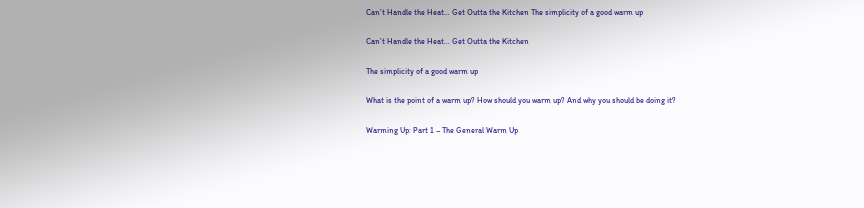Can’t Handle the Heat… Get Outta the Kitchen The simplicity of a good warm up

Can’t Handle the Heat… Get Outta the Kitchen

The simplicity of a good warm up

What is the point of a warm up? How should you warm up? And why you should be doing it?

Warming Up: Part 1 – The General Warm Up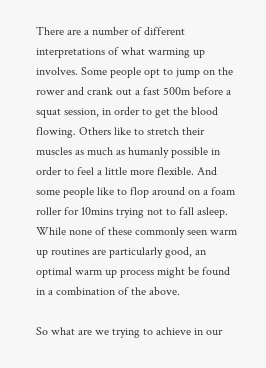There are a number of different interpretations of what warming up involves. Some people opt to jump on the rower and crank out a fast 500m before a squat session, in order to get the blood flowing. Others like to stretch their muscles as much as humanly possible in order to feel a little more flexible. And some people like to flop around on a foam roller for 10mins trying not to fall asleep. While none of these commonly seen warm up routines are particularly good, an optimal warm up process might be found in a combination of the above.

So what are we trying to achieve in our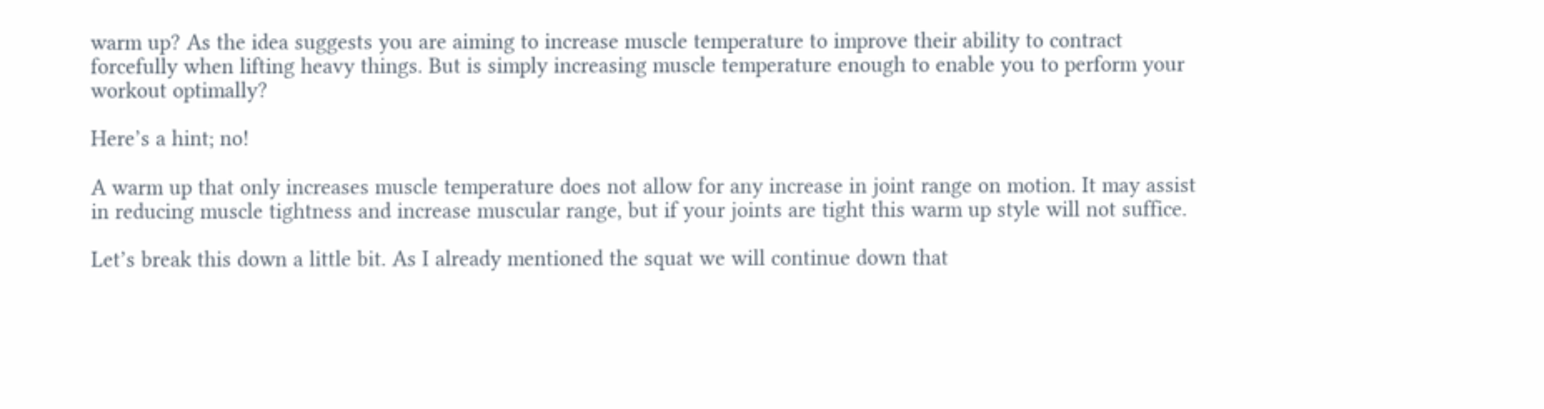warm up? As the idea suggests you are aiming to increase muscle temperature to improve their ability to contract forcefully when lifting heavy things. But is simply increasing muscle temperature enough to enable you to perform your workout optimally?

Here’s a hint; no!

A warm up that only increases muscle temperature does not allow for any increase in joint range on motion. It may assist in reducing muscle tightness and increase muscular range, but if your joints are tight this warm up style will not suffice.

Let’s break this down a little bit. As I already mentioned the squat we will continue down that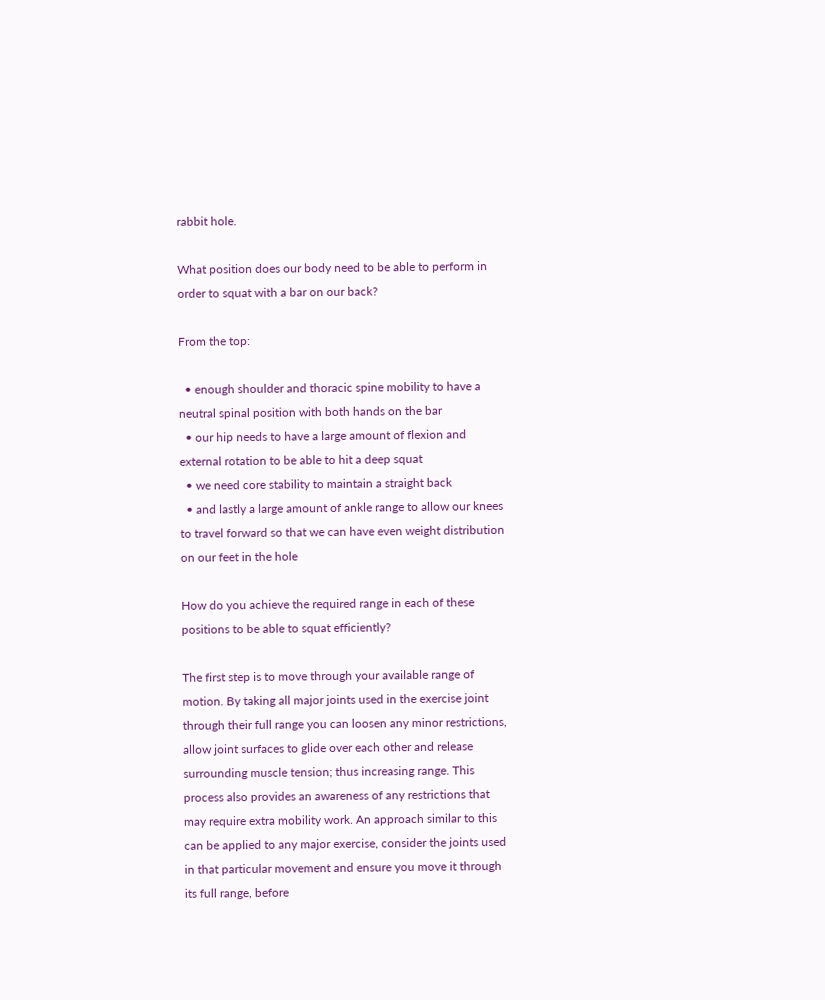rabbit hole.

What position does our body need to be able to perform in order to squat with a bar on our back?

From the top:

  • enough shoulder and thoracic spine mobility to have a neutral spinal position with both hands on the bar
  • our hip needs to have a large amount of flexion and external rotation to be able to hit a deep squat
  • we need core stability to maintain a straight back
  • and lastly a large amount of ankle range to allow our knees to travel forward so that we can have even weight distribution on our feet in the hole

How do you achieve the required range in each of these positions to be able to squat efficiently?

The first step is to move through your available range of motion. By taking all major joints used in the exercise joint through their full range you can loosen any minor restrictions, allow joint surfaces to glide over each other and release surrounding muscle tension; thus increasing range. This process also provides an awareness of any restrictions that may require extra mobility work. An approach similar to this can be applied to any major exercise, consider the joints used in that particular movement and ensure you move it through its full range, before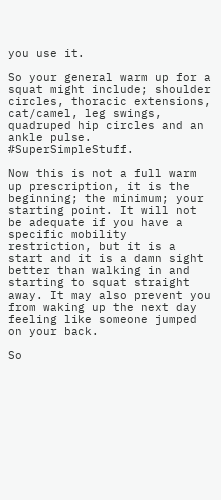you use it.

So your general warm up for a squat might include; shoulder circles, thoracic extensions, cat/camel, leg swings, quadruped hip circles and an ankle pulse. #SuperSimpleStuff.

Now this is not a full warm up prescription, it is the beginning; the minimum; your starting point. It will not be adequate if you have a specific mobility restriction, but it is a start and it is a damn sight better than walking in and starting to squat straight away. It may also prevent you from waking up the next day feeling like someone jumped on your back.

So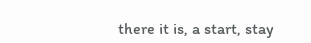there it is, a start, stay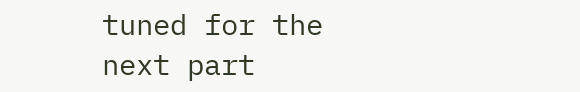tuned for the next part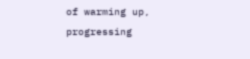of warming up, progressing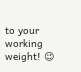to your working weight! 😉